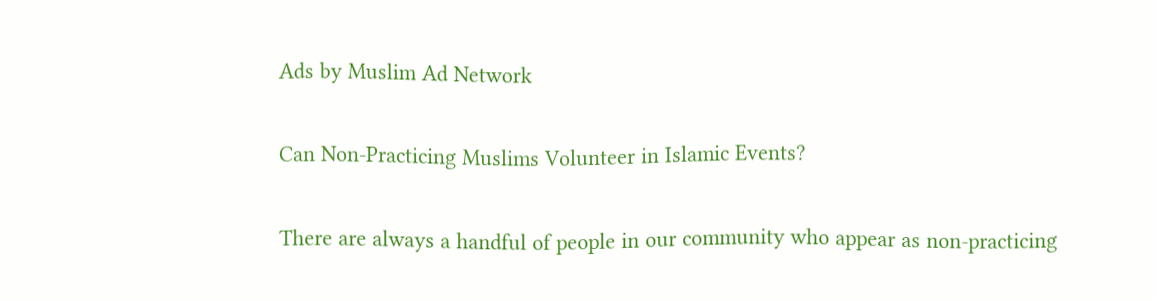Ads by Muslim Ad Network

Can Non-Practicing Muslims Volunteer in Islamic Events?

There are always a handful of people in our community who appear as non-practicing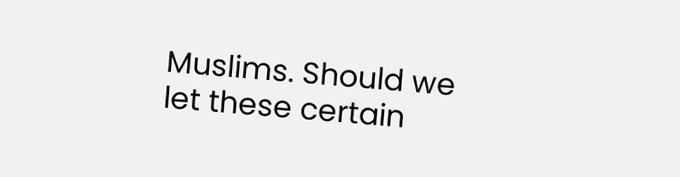Muslims. Should we let these certain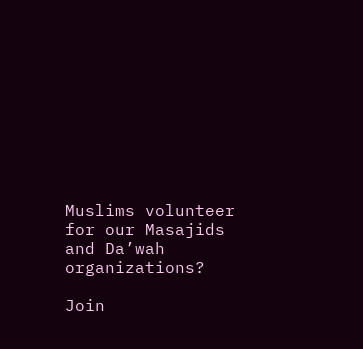Muslims volunteer for our Masajids and Da’wah organizations?

Join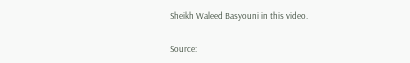Sheikh Waleed Basyouni in this video.

Source: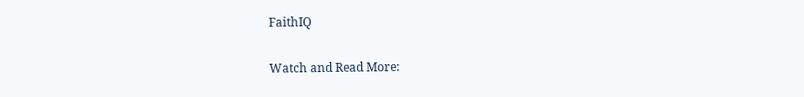FaithIQ

Watch and Read More: